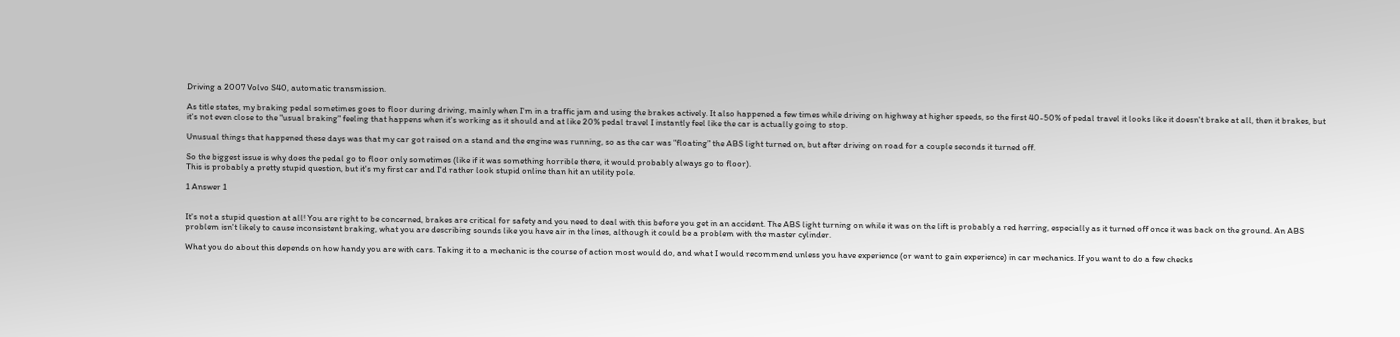Driving a 2007 Volvo S40, automatic transmission.

As title states, my braking pedal sometimes goes to floor during driving, mainly when I'm in a traffic jam and using the brakes actively. It also happened a few times while driving on highway at higher speeds, so the first 40-50% of pedal travel it looks like it doesn't brake at all, then it brakes, but it's not even close to the "usual braking" feeling that happens when it's working as it should and at like 20% pedal travel I instantly feel like the car is actually going to stop.

Unusual things that happened these days was that my car got raised on a stand and the engine was running, so as the car was "floating" the ABS light turned on, but after driving on road for a couple seconds it turned off.

So the biggest issue is why does the pedal go to floor only sometimes (like if it was something horrible there, it would probably always go to floor).
This is probably a pretty stupid question, but it's my first car and I'd rather look stupid online than hit an utility pole.

1 Answer 1


It's not a stupid question at all! You are right to be concerned, brakes are critical for safety and you need to deal with this before you get in an accident. The ABS light turning on while it was on the lift is probably a red herring, especially as it turned off once it was back on the ground. An ABS problem isn't likely to cause inconsistent braking, what you are describing sounds like you have air in the lines, although it could be a problem with the master cylinder.

What you do about this depends on how handy you are with cars. Taking it to a mechanic is the course of action most would do, and what I would recommend unless you have experience (or want to gain experience) in car mechanics. If you want to do a few checks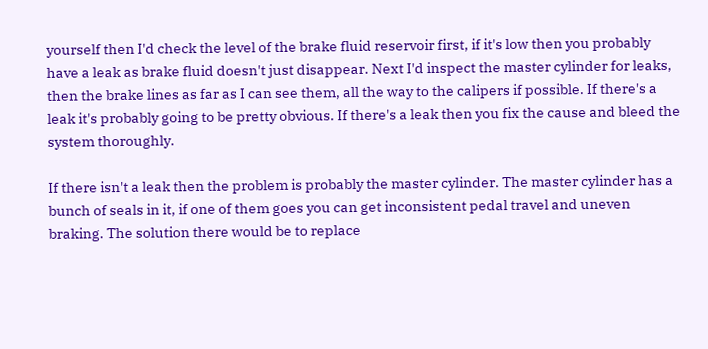yourself then I'd check the level of the brake fluid reservoir first, if it's low then you probably have a leak as brake fluid doesn't just disappear. Next I'd inspect the master cylinder for leaks, then the brake lines as far as I can see them, all the way to the calipers if possible. If there's a leak it's probably going to be pretty obvious. If there's a leak then you fix the cause and bleed the system thoroughly.

If there isn't a leak then the problem is probably the master cylinder. The master cylinder has a bunch of seals in it, if one of them goes you can get inconsistent pedal travel and uneven braking. The solution there would be to replace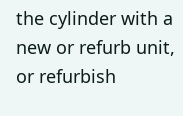the cylinder with a new or refurb unit, or refurbish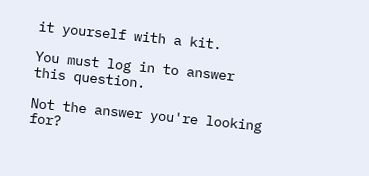it yourself with a kit.

You must log in to answer this question.

Not the answer you're looking for?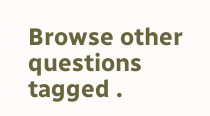Browse other questions tagged .